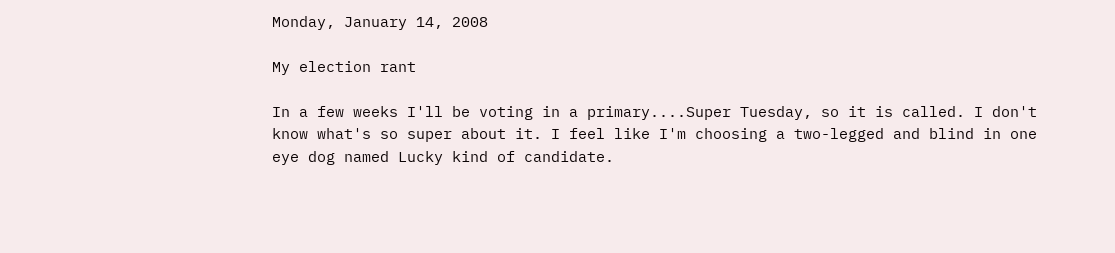Monday, January 14, 2008

My election rant

In a few weeks I'll be voting in a primary....Super Tuesday, so it is called. I don't know what's so super about it. I feel like I'm choosing a two-legged and blind in one eye dog named Lucky kind of candidate.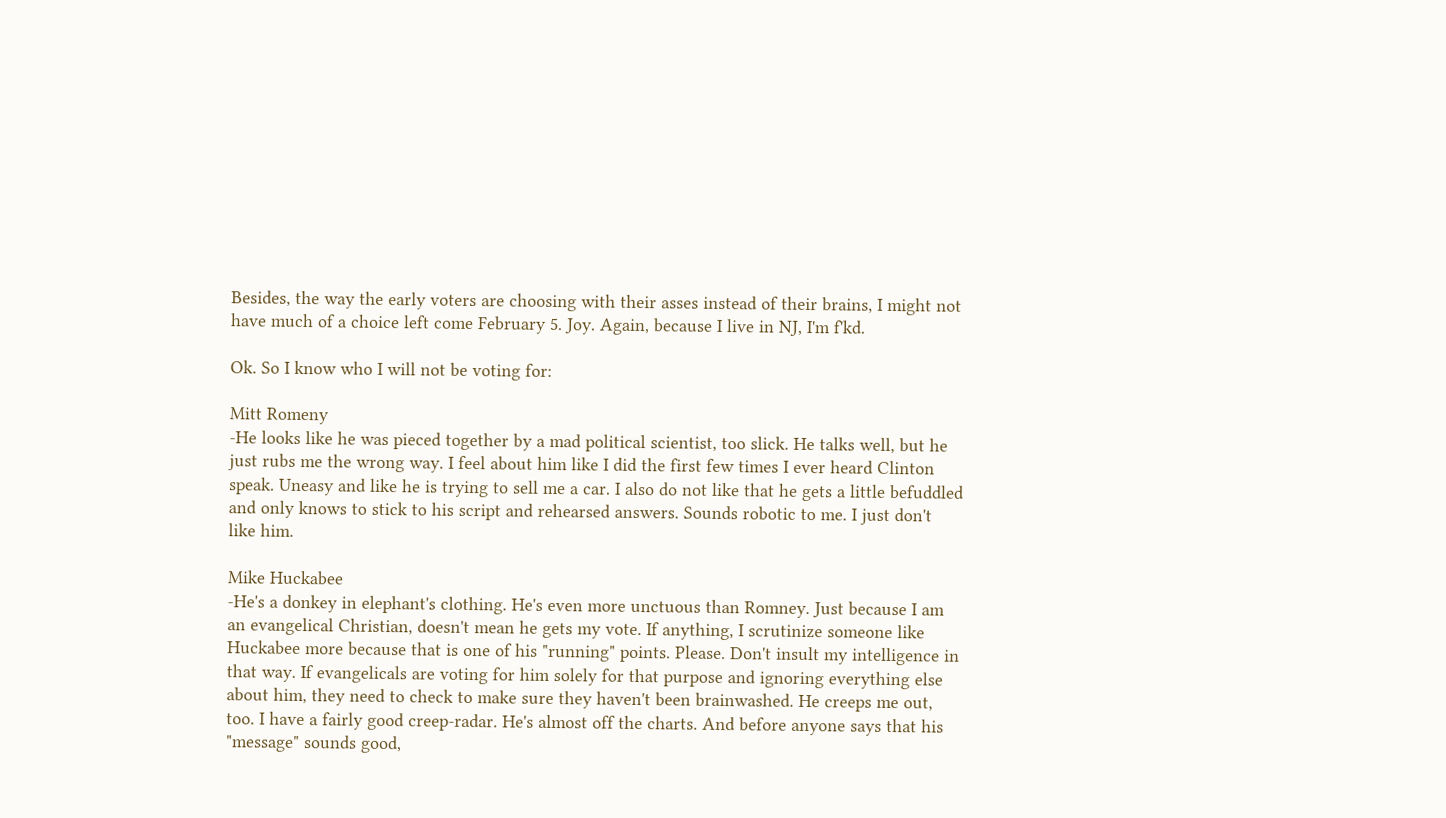Besides, the way the early voters are choosing with their asses instead of their brains, I might not have much of a choice left come February 5. Joy. Again, because I live in NJ, I'm f'kd.

Ok. So I know who I will not be voting for:

Mitt Romeny
-He looks like he was pieced together by a mad political scientist, too slick. He talks well, but he just rubs me the wrong way. I feel about him like I did the first few times I ever heard Clinton speak. Uneasy and like he is trying to sell me a car. I also do not like that he gets a little befuddled and only knows to stick to his script and rehearsed answers. Sounds robotic to me. I just don't like him.

Mike Huckabee
-He's a donkey in elephant's clothing. He's even more unctuous than Romney. Just because I am an evangelical Christian, doesn't mean he gets my vote. If anything, I scrutinize someone like Huckabee more because that is one of his "running" points. Please. Don't insult my intelligence in that way. If evangelicals are voting for him solely for that purpose and ignoring everything else about him, they need to check to make sure they haven't been brainwashed. He creeps me out, too. I have a fairly good creep-radar. He's almost off the charts. And before anyone says that his "message" sounds good,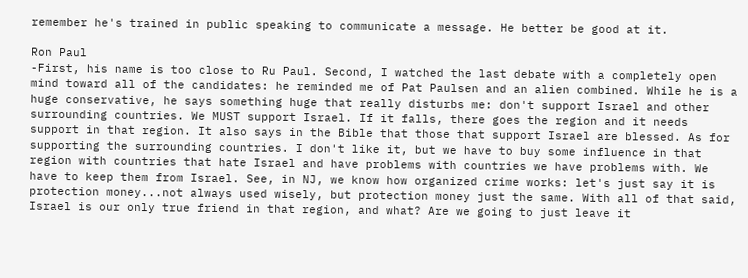remember he's trained in public speaking to communicate a message. He better be good at it.

Ron Paul
-First, his name is too close to Ru Paul. Second, I watched the last debate with a completely open mind toward all of the candidates: he reminded me of Pat Paulsen and an alien combined. While he is a huge conservative, he says something huge that really disturbs me: don't support Israel and other surrounding countries. We MUST support Israel. If it falls, there goes the region and it needs support in that region. It also says in the Bible that those that support Israel are blessed. As for supporting the surrounding countries. I don't like it, but we have to buy some influence in that region with countries that hate Israel and have problems with countries we have problems with. We have to keep them from Israel. See, in NJ, we know how organized crime works: let's just say it is protection money...not always used wisely, but protection money just the same. With all of that said, Israel is our only true friend in that region, and what? Are we going to just leave it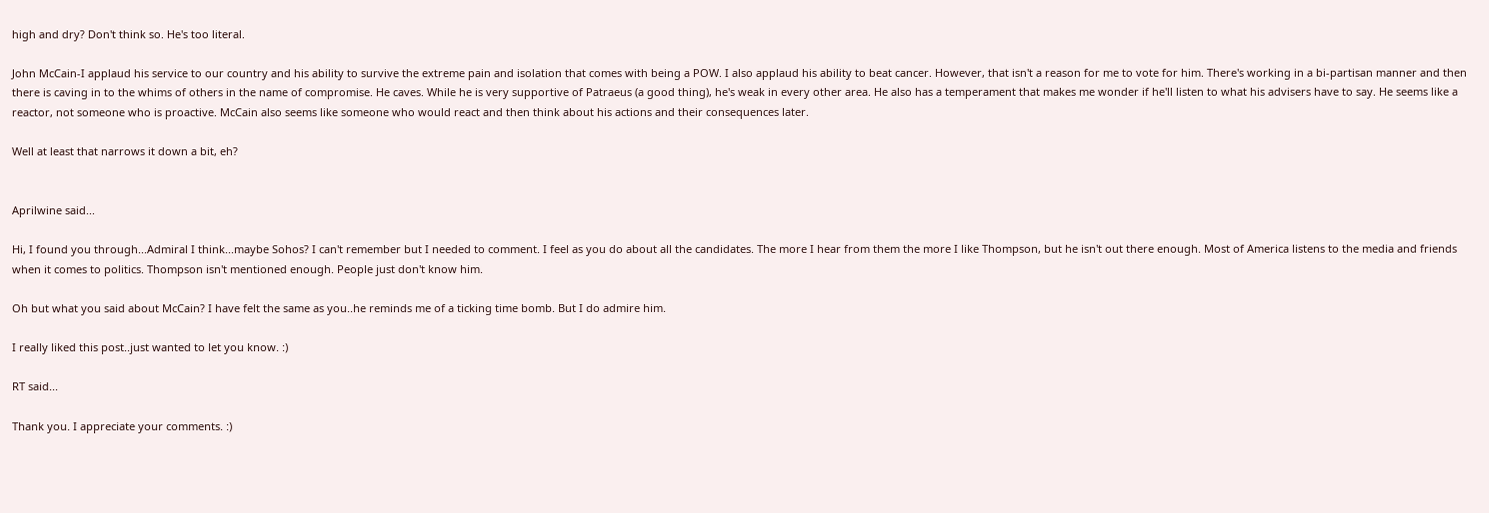high and dry? Don't think so. He's too literal.

John McCain-I applaud his service to our country and his ability to survive the extreme pain and isolation that comes with being a POW. I also applaud his ability to beat cancer. However, that isn't a reason for me to vote for him. There's working in a bi-partisan manner and then there is caving in to the whims of others in the name of compromise. He caves. While he is very supportive of Patraeus (a good thing), he's weak in every other area. He also has a temperament that makes me wonder if he'll listen to what his advisers have to say. He seems like a reactor, not someone who is proactive. McCain also seems like someone who would react and then think about his actions and their consequences later.

Well at least that narrows it down a bit, eh?


Aprilwine said...

Hi, I found you through...Admiral I think...maybe Sohos? I can't remember but I needed to comment. I feel as you do about all the candidates. The more I hear from them the more I like Thompson, but he isn't out there enough. Most of America listens to the media and friends when it comes to politics. Thompson isn't mentioned enough. People just don't know him.

Oh but what you said about McCain? I have felt the same as you..he reminds me of a ticking time bomb. But I do admire him.

I really liked this post..just wanted to let you know. :)

RT said...

Thank you. I appreciate your comments. :)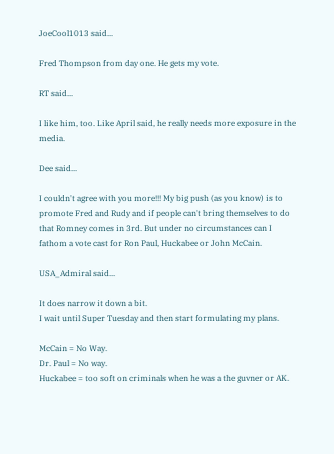JoeCool1013 said...

Fred Thompson from day one. He gets my vote.

RT said...

I like him, too. Like April said, he really needs more exposure in the media.

Dee said...

I couldn't agree with you more!!! My big push (as you know) is to promote Fred and Rudy and if people can't bring themselves to do that Romney comes in 3rd. But under no circumstances can I fathom a vote cast for Ron Paul, Huckabee or John McCain.

USA_Admiral said...

It does narrow it down a bit.
I wait until Super Tuesday and then start formulating my plans.

McCain = No Way.
Dr. Paul = No way.
Huckabee = too soft on criminals when he was a the guvner or AK.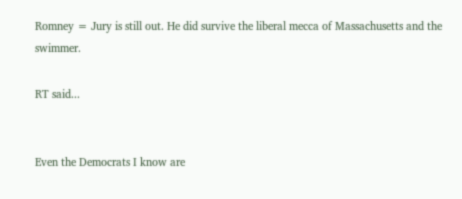Romney = Jury is still out. He did survive the liberal mecca of Massachusetts and the swimmer.

RT said...


Even the Democrats I know are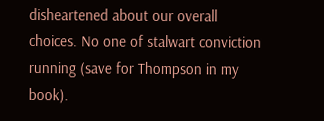disheartened about our overall choices. No one of stalwart conviction running (save for Thompson in my book).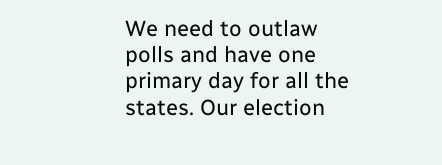We need to outlaw polls and have one primary day for all the states. Our election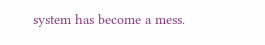system has become a mess.